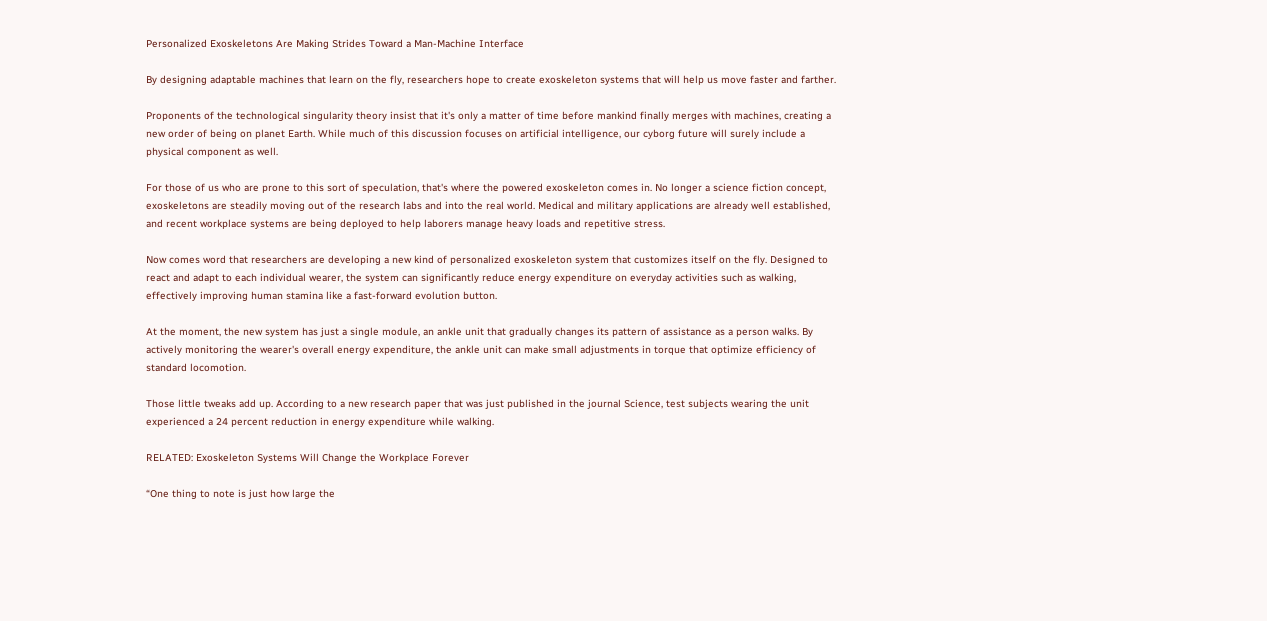Personalized Exoskeletons Are Making Strides Toward a Man-Machine Interface

By designing adaptable machines that learn on the fly, researchers hope to create exoskeleton systems that will help us move faster and farther.

Proponents of the technological singularity theory insist that it's only a matter of time before mankind finally merges with machines, creating a new order of being on planet Earth. While much of this discussion focuses on artificial intelligence, our cyborg future will surely include a physical component as well.

For those of us who are prone to this sort of speculation, that's where the powered exoskeleton comes in. No longer a science fiction concept, exoskeletons are steadily moving out of the research labs and into the real world. Medical and military applications are already well established, and recent workplace systems are being deployed to help laborers manage heavy loads and repetitive stress.

Now comes word that researchers are developing a new kind of personalized exoskeleton system that customizes itself on the fly. Designed to react and adapt to each individual wearer, the system can significantly reduce energy expenditure on everyday activities such as walking, effectively improving human stamina like a fast-forward evolution button.

At the moment, the new system has just a single module, an ankle unit that gradually changes its pattern of assistance as a person walks. By actively monitoring the wearer's overall energy expenditure, the ankle unit can make small adjustments in torque that optimize efficiency of standard locomotion.

Those little tweaks add up. According to a new research paper that was just published in the journal Science, test subjects wearing the unit experienced a 24 percent reduction in energy expenditure while walking.

RELATED: Exoskeleton Systems Will Change the Workplace Forever

“One thing to note is just how large the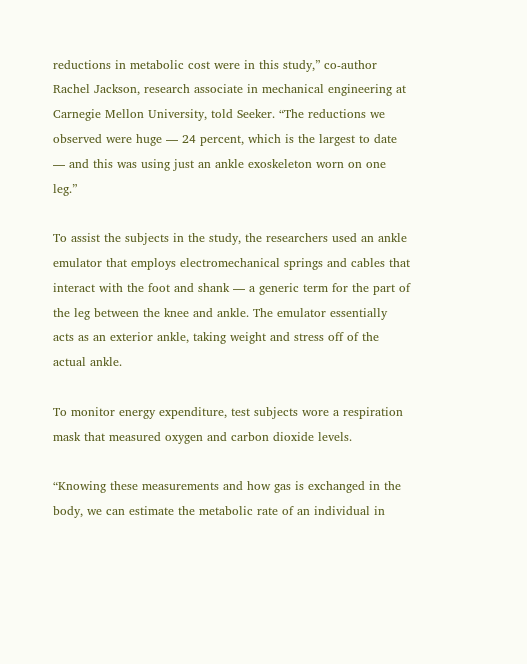reductions in metabolic cost were in this study,” co-author Rachel Jackson, research associate in mechanical engineering at Carnegie Mellon University, told Seeker. “The reductions we observed were huge — 24 percent, which is the largest to date — and this was using just an ankle exoskeleton worn on one leg.”

To assist the subjects in the study, the researchers used an ankle emulator that employs electromechanical springs and cables that interact with the foot and shank — a generic term for the part of the leg between the knee and ankle. The emulator essentially acts as an exterior ankle, taking weight and stress off of the actual ankle.

To monitor energy expenditure, test subjects wore a respiration mask that measured oxygen and carbon dioxide levels.

“Knowing these measurements and how gas is exchanged in the body, we can estimate the metabolic rate of an individual in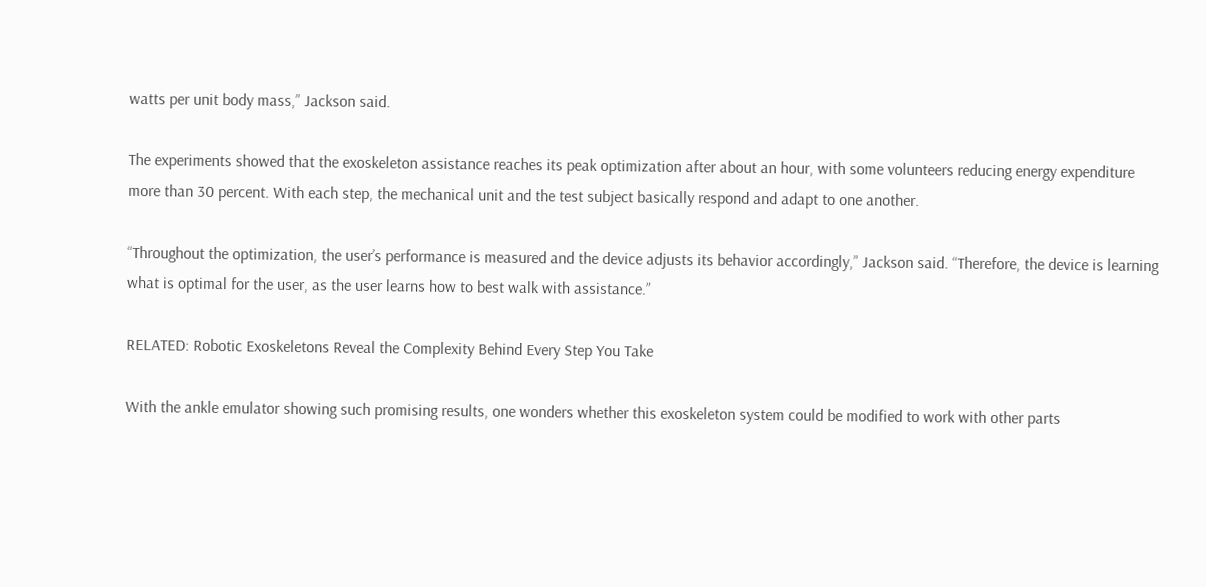watts per unit body mass,” Jackson said.

The experiments showed that the exoskeleton assistance reaches its peak optimization after about an hour, with some volunteers reducing energy expenditure more than 30 percent. With each step, the mechanical unit and the test subject basically respond and adapt to one another.

“Throughout the optimization, the user’s performance is measured and the device adjusts its behavior accordingly,” Jackson said. “Therefore, the device is learning what is optimal for the user, as the user learns how to best walk with assistance.”

RELATED: Robotic Exoskeletons Reveal the Complexity Behind Every Step You Take

With the ankle emulator showing such promising results, one wonders whether this exoskeleton system could be modified to work with other parts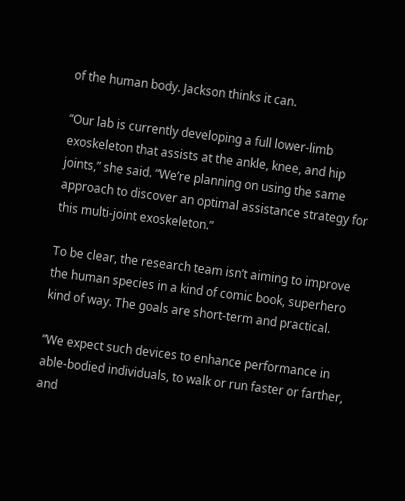of the human body. Jackson thinks it can.

“Our lab is currently developing a full lower-limb exoskeleton that assists at the ankle, knee, and hip joints,” she said. “We’re planning on using the same approach to discover an optimal assistance strategy for this multi-joint exoskeleton.”

To be clear, the research team isn’t aiming to improve the human species in a kind of comic book, superhero kind of way. The goals are short-term and practical.

“We expect such devices to enhance performance in able-bodied individuals, to walk or run faster or farther, and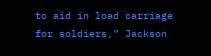to aid in load carriage for soldiers,” Jackson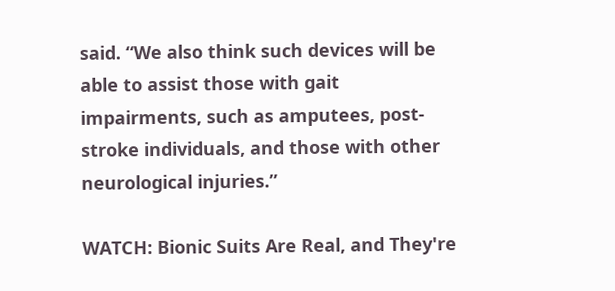said. “We also think such devices will be able to assist those with gait impairments, such as amputees, post-stroke individuals, and those with other neurological injuries.”

WATCH: Bionic Suits Are Real, and They're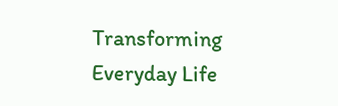Transforming Everyday Life